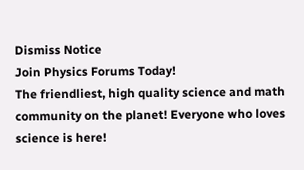Dismiss Notice
Join Physics Forums Today!
The friendliest, high quality science and math community on the planet! Everyone who loves science is here!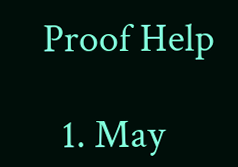Proof Help

  1. May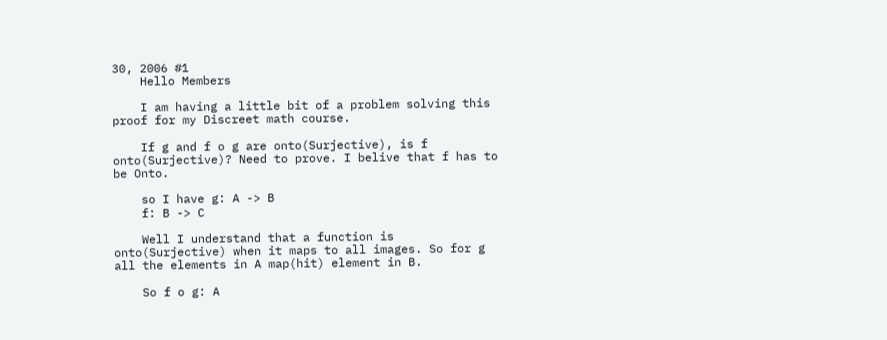30, 2006 #1
    Hello Members

    I am having a little bit of a problem solving this proof for my Discreet math course.

    If g and f o g are onto(Surjective), is f onto(Surjective)? Need to prove. I belive that f has to be Onto.

    so I have g: A -> B
    f: B -> C

    Well I understand that a function is onto(Surjective) when it maps to all images. So for g all the elements in A map(hit) element in B.

    So f o g: A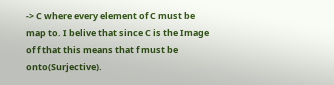-> C where every element of C must be map to. I belive that since C is the Image of f that this means that f must be onto(Surjective).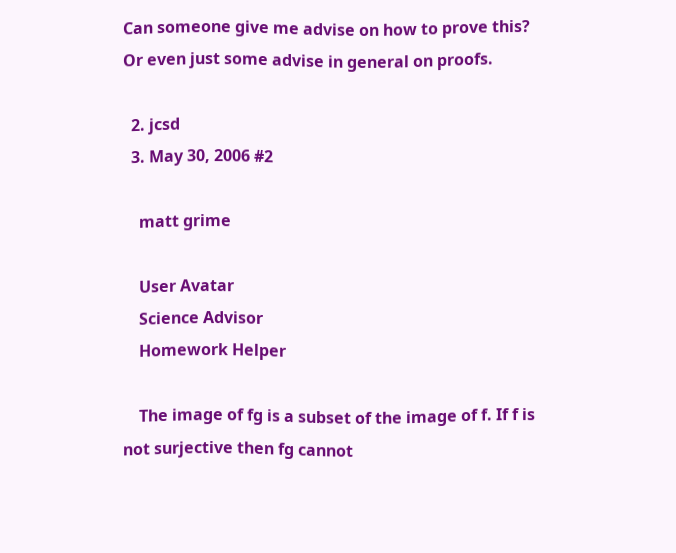Can someone give me advise on how to prove this? Or even just some advise in general on proofs.

  2. jcsd
  3. May 30, 2006 #2

    matt grime

    User Avatar
    Science Advisor
    Homework Helper

    The image of fg is a subset of the image of f. If f is not surjective then fg cannot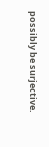possibly be surjective.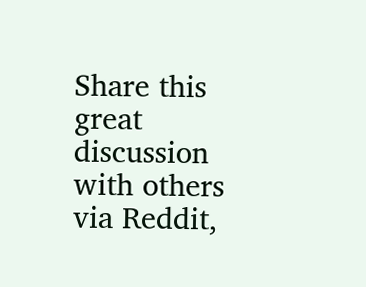Share this great discussion with others via Reddit,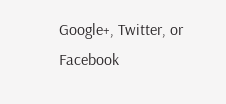Google+, Twitter, or Facebook